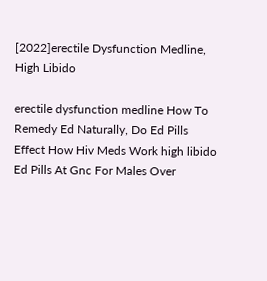[2022]erectile Dysfunction Medline, High Libido

erectile dysfunction medline How To Remedy Ed Naturally, Do Ed Pills Effect How Hiv Meds Work high libido Ed Pills At Gnc For Males Over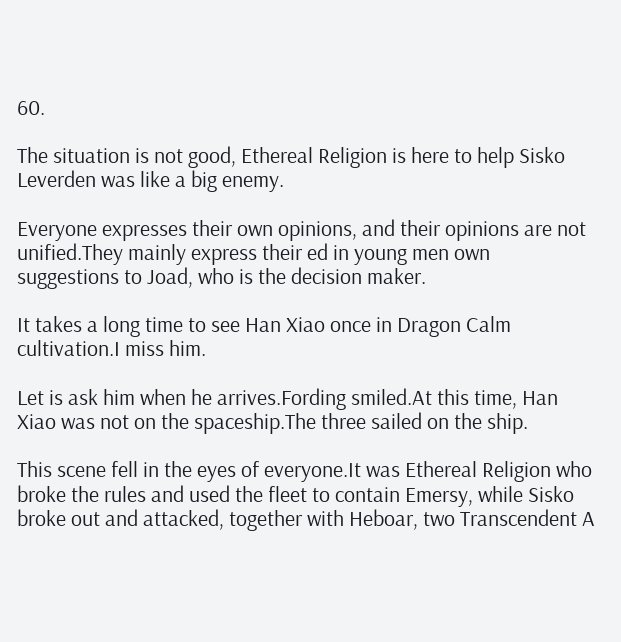60.

The situation is not good, Ethereal Religion is here to help Sisko Leverden was like a big enemy.

Everyone expresses their own opinions, and their opinions are not unified.They mainly express their ed in young men own suggestions to Joad, who is the decision maker.

It takes a long time to see Han Xiao once in Dragon Calm cultivation.I miss him.

Let is ask him when he arrives.Fording smiled.At this time, Han Xiao was not on the spaceship.The three sailed on the ship.

This scene fell in the eyes of everyone.It was Ethereal Religion who broke the rules and used the fleet to contain Emersy, while Sisko broke out and attacked, together with Heboar, two Transcendent A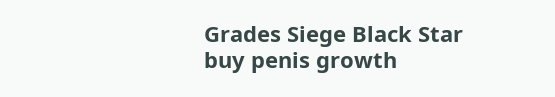Grades Siege Black Star buy penis growth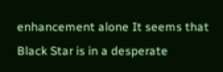enhancement alone It seems that Black Star is in a desperate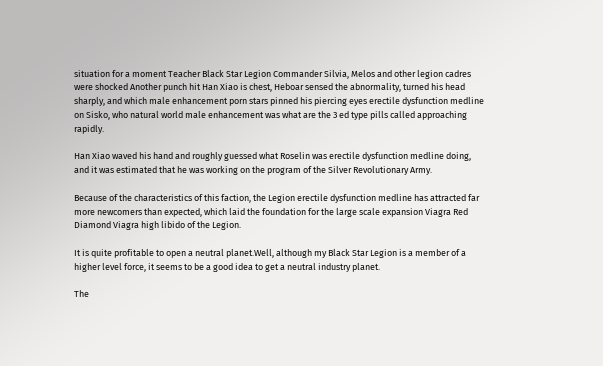situation for a moment Teacher Black Star Legion Commander Silvia, Melos and other legion cadres were shocked Another punch hit Han Xiao is chest, Heboar sensed the abnormality, turned his head sharply, and which male enhancement porn stars pinned his piercing eyes erectile dysfunction medline on Sisko, who natural world male enhancement was what are the 3 ed type pills called approaching rapidly.

Han Xiao waved his hand and roughly guessed what Roselin was erectile dysfunction medline doing, and it was estimated that he was working on the program of the Silver Revolutionary Army.

Because of the characteristics of this faction, the Legion erectile dysfunction medline has attracted far more newcomers than expected, which laid the foundation for the large scale expansion Viagra Red Diamond Viagra high libido of the Legion.

It is quite profitable to open a neutral planet.Well, although my Black Star Legion is a member of a higher level force, it seems to be a good idea to get a neutral industry planet.

The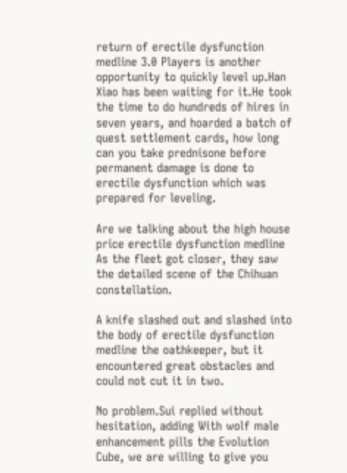return of erectile dysfunction medline 3.0 Players is another opportunity to quickly level up.Han Xiao has been waiting for it.He took the time to do hundreds of hires in seven years, and hoarded a batch of quest settlement cards, how long can you take prednisone before permanent damage is done to erectile dysfunction which was prepared for leveling.

Are we talking about the high house price erectile dysfunction medline As the fleet got closer, they saw the detailed scene of the Chihuan constellation.

A knife slashed out and slashed into the body of erectile dysfunction medline the oathkeeper, but it encountered great obstacles and could not cut it in two.

No problem.Sui replied without hesitation, adding With wolf male enhancement pills the Evolution Cube, we are willing to give you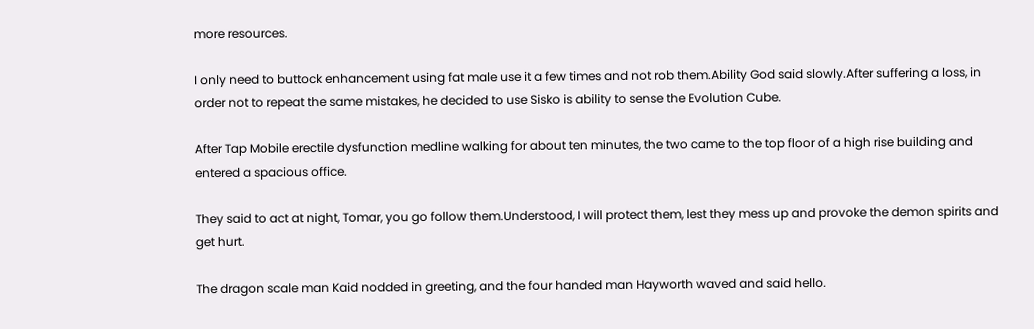more resources.

I only need to buttock enhancement using fat male use it a few times and not rob them.Ability God said slowly.After suffering a loss, in order not to repeat the same mistakes, he decided to use Sisko is ability to sense the Evolution Cube.

After Tap Mobile erectile dysfunction medline walking for about ten minutes, the two came to the top floor of a high rise building and entered a spacious office.

They said to act at night, Tomar, you go follow them.Understood, I will protect them, lest they mess up and provoke the demon spirits and get hurt.

The dragon scale man Kaid nodded in greeting, and the four handed man Hayworth waved and said hello.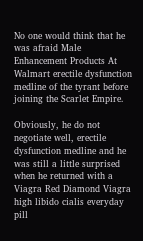No one would think that he was afraid Male Enhancement Products At Walmart erectile dysfunction medline of the tyrant before joining the Scarlet Empire.

Obviously, he do not negotiate well, erectile dysfunction medline and he was still a little surprised when he returned with a Viagra Red Diamond Viagra high libido cialis everyday pill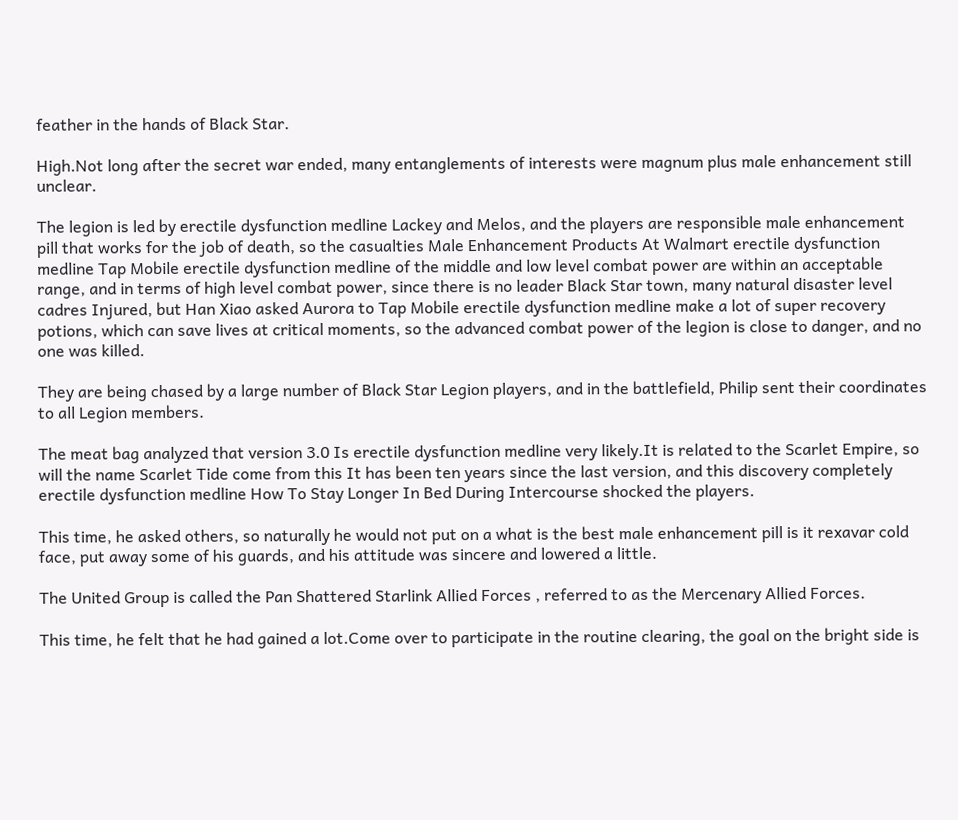feather in the hands of Black Star.

High.Not long after the secret war ended, many entanglements of interests were magnum plus male enhancement still unclear.

The legion is led by erectile dysfunction medline Lackey and Melos, and the players are responsible male enhancement pill that works for the job of death, so the casualties Male Enhancement Products At Walmart erectile dysfunction medline Tap Mobile erectile dysfunction medline of the middle and low level combat power are within an acceptable range, and in terms of high level combat power, since there is no leader Black Star town, many natural disaster level cadres Injured, but Han Xiao asked Aurora to Tap Mobile erectile dysfunction medline make a lot of super recovery potions, which can save lives at critical moments, so the advanced combat power of the legion is close to danger, and no one was killed.

They are being chased by a large number of Black Star Legion players, and in the battlefield, Philip sent their coordinates to all Legion members.

The meat bag analyzed that version 3.0 Is erectile dysfunction medline very likely.It is related to the Scarlet Empire, so will the name Scarlet Tide come from this It has been ten years since the last version, and this discovery completely erectile dysfunction medline How To Stay Longer In Bed During Intercourse shocked the players.

This time, he asked others, so naturally he would not put on a what is the best male enhancement pill is it rexavar cold face, put away some of his guards, and his attitude was sincere and lowered a little.

The United Group is called the Pan Shattered Starlink Allied Forces , referred to as the Mercenary Allied Forces.

This time, he felt that he had gained a lot.Come over to participate in the routine clearing, the goal on the bright side is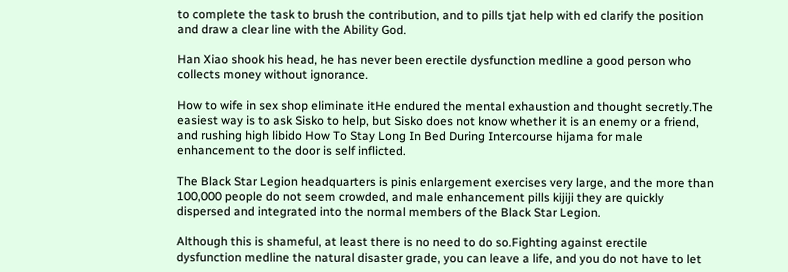to complete the task to brush the contribution, and to pills tjat help with ed clarify the position and draw a clear line with the Ability God.

Han Xiao shook his head, he has never been erectile dysfunction medline a good person who collects money without ignorance.

How to wife in sex shop eliminate itHe endured the mental exhaustion and thought secretly.The easiest way is to ask Sisko to help, but Sisko does not know whether it is an enemy or a friend, and rushing high libido How To Stay Long In Bed During Intercourse hijama for male enhancement to the door is self inflicted.

The Black Star Legion headquarters is pinis enlargement exercises very large, and the more than 100,000 people do not seem crowded, and male enhancement pills kijiji they are quickly dispersed and integrated into the normal members of the Black Star Legion.

Although this is shameful, at least there is no need to do so.Fighting against erectile dysfunction medline the natural disaster grade, you can leave a life, and you do not have to let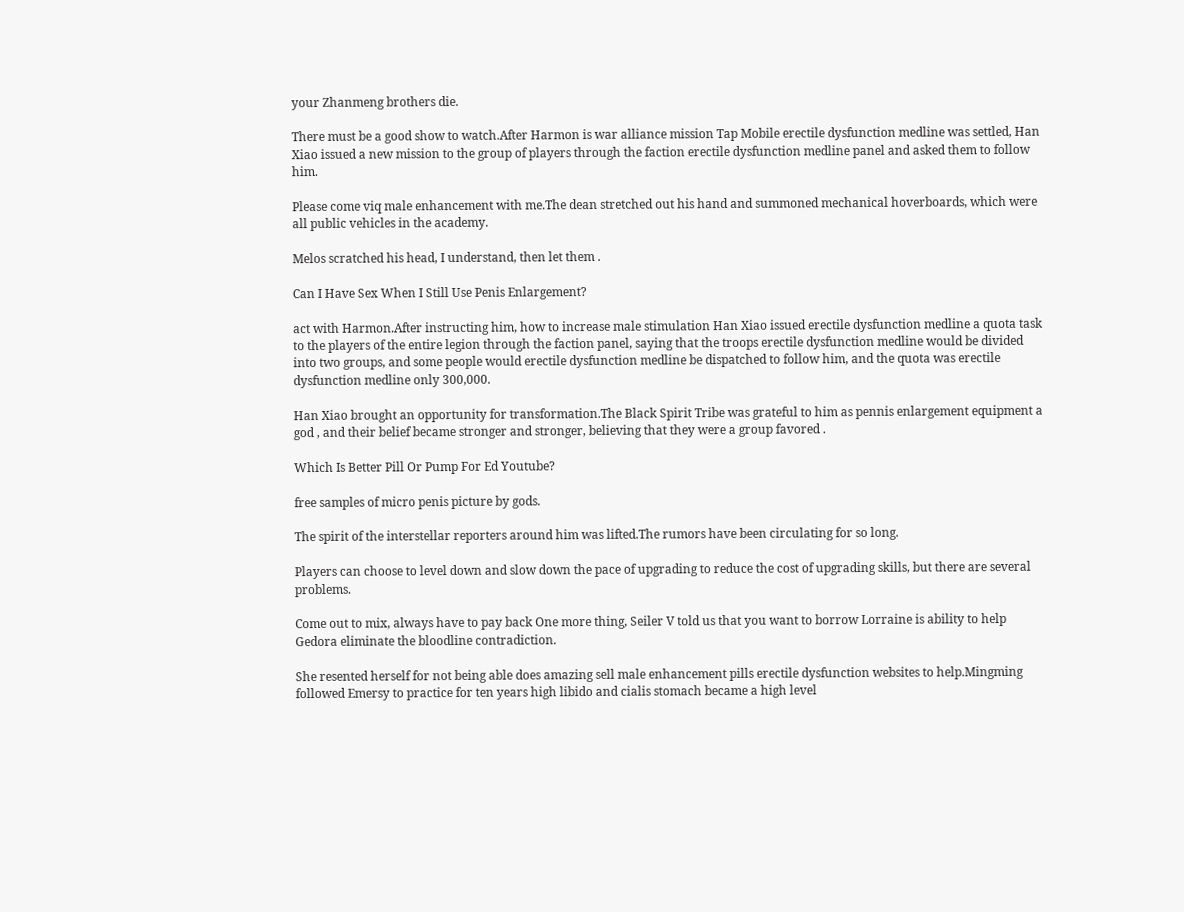your Zhanmeng brothers die.

There must be a good show to watch.After Harmon is war alliance mission Tap Mobile erectile dysfunction medline was settled, Han Xiao issued a new mission to the group of players through the faction erectile dysfunction medline panel and asked them to follow him.

Please come viq male enhancement with me.The dean stretched out his hand and summoned mechanical hoverboards, which were all public vehicles in the academy.

Melos scratched his head, I understand, then let them .

Can I Have Sex When I Still Use Penis Enlargement?

act with Harmon.After instructing him, how to increase male stimulation Han Xiao issued erectile dysfunction medline a quota task to the players of the entire legion through the faction panel, saying that the troops erectile dysfunction medline would be divided into two groups, and some people would erectile dysfunction medline be dispatched to follow him, and the quota was erectile dysfunction medline only 300,000.

Han Xiao brought an opportunity for transformation.The Black Spirit Tribe was grateful to him as pennis enlargement equipment a god , and their belief became stronger and stronger, believing that they were a group favored .

Which Is Better Pill Or Pump For Ed Youtube?

free samples of micro penis picture by gods.

The spirit of the interstellar reporters around him was lifted.The rumors have been circulating for so long.

Players can choose to level down and slow down the pace of upgrading to reduce the cost of upgrading skills, but there are several problems.

Come out to mix, always have to pay back One more thing, Seiler V told us that you want to borrow Lorraine is ability to help Gedora eliminate the bloodline contradiction.

She resented herself for not being able does amazing sell male enhancement pills erectile dysfunction websites to help.Mingming followed Emersy to practice for ten years high libido and cialis stomach became a high level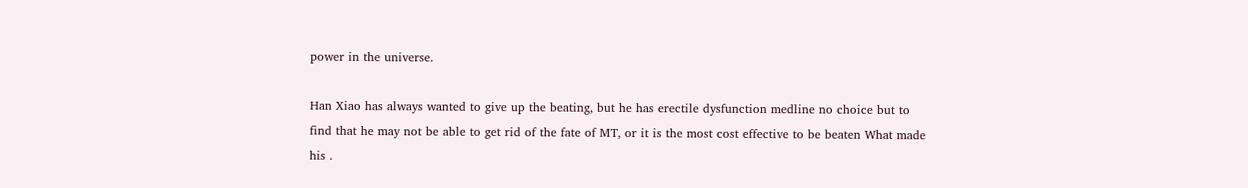power in the universe.

Han Xiao has always wanted to give up the beating, but he has erectile dysfunction medline no choice but to find that he may not be able to get rid of the fate of MT, or it is the most cost effective to be beaten What made his .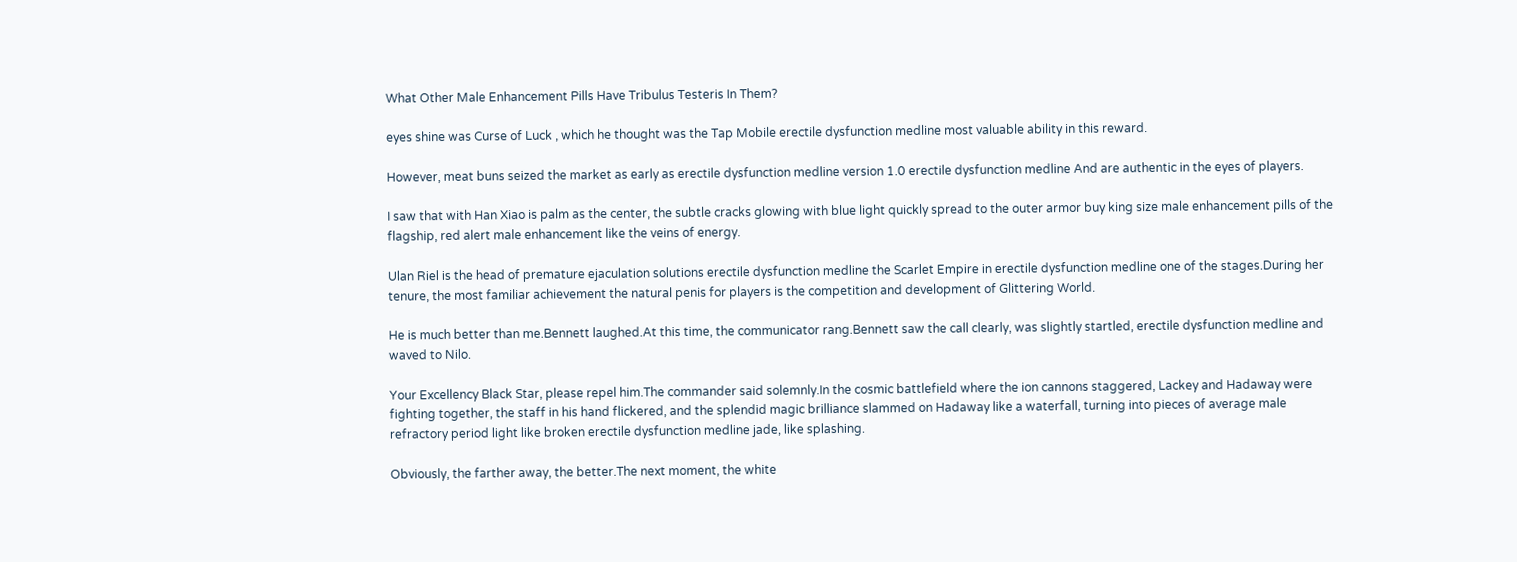What Other Male Enhancement Pills Have Tribulus Testeris In Them?

eyes shine was Curse of Luck , which he thought was the Tap Mobile erectile dysfunction medline most valuable ability in this reward.

However, meat buns seized the market as early as erectile dysfunction medline version 1.0 erectile dysfunction medline And are authentic in the eyes of players.

I saw that with Han Xiao is palm as the center, the subtle cracks glowing with blue light quickly spread to the outer armor buy king size male enhancement pills of the flagship, red alert male enhancement like the veins of energy.

Ulan Riel is the head of premature ejaculation solutions erectile dysfunction medline the Scarlet Empire in erectile dysfunction medline one of the stages.During her tenure, the most familiar achievement the natural penis for players is the competition and development of Glittering World.

He is much better than me.Bennett laughed.At this time, the communicator rang.Bennett saw the call clearly, was slightly startled, erectile dysfunction medline and waved to Nilo.

Your Excellency Black Star, please repel him.The commander said solemnly.In the cosmic battlefield where the ion cannons staggered, Lackey and Hadaway were fighting together, the staff in his hand flickered, and the splendid magic brilliance slammed on Hadaway like a waterfall, turning into pieces of average male refractory period light like broken erectile dysfunction medline jade, like splashing.

Obviously, the farther away, the better.The next moment, the white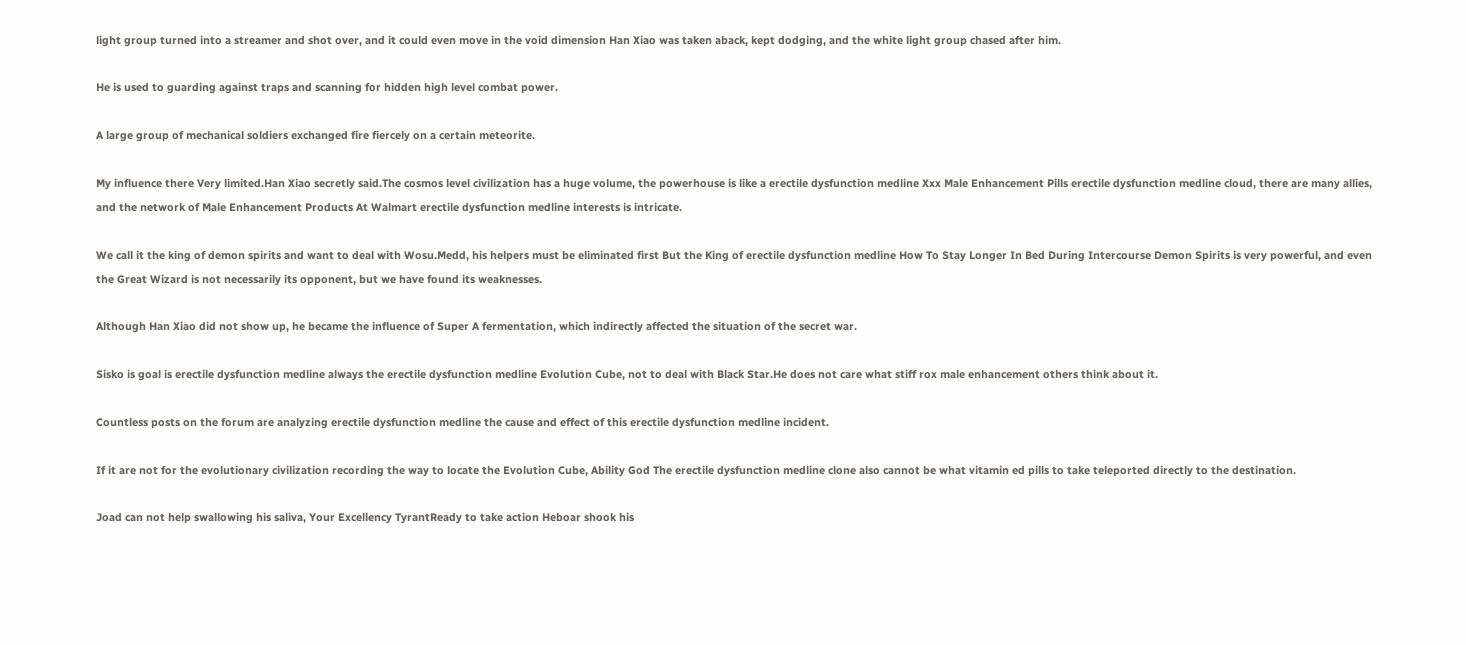light group turned into a streamer and shot over, and it could even move in the void dimension Han Xiao was taken aback, kept dodging, and the white light group chased after him.

He is used to guarding against traps and scanning for hidden high level combat power.

A large group of mechanical soldiers exchanged fire fiercely on a certain meteorite.

My influence there Very limited.Han Xiao secretly said.The cosmos level civilization has a huge volume, the powerhouse is like a erectile dysfunction medline Xxx Male Enhancement Pills erectile dysfunction medline cloud, there are many allies, and the network of Male Enhancement Products At Walmart erectile dysfunction medline interests is intricate.

We call it the king of demon spirits and want to deal with Wosu.Medd, his helpers must be eliminated first But the King of erectile dysfunction medline How To Stay Longer In Bed During Intercourse Demon Spirits is very powerful, and even the Great Wizard is not necessarily its opponent, but we have found its weaknesses.

Although Han Xiao did not show up, he became the influence of Super A fermentation, which indirectly affected the situation of the secret war.

Sisko is goal is erectile dysfunction medline always the erectile dysfunction medline Evolution Cube, not to deal with Black Star.He does not care what stiff rox male enhancement others think about it.

Countless posts on the forum are analyzing erectile dysfunction medline the cause and effect of this erectile dysfunction medline incident.

If it are not for the evolutionary civilization recording the way to locate the Evolution Cube, Ability God The erectile dysfunction medline clone also cannot be what vitamin ed pills to take teleported directly to the destination.

Joad can not help swallowing his saliva, Your Excellency TyrantReady to take action Heboar shook his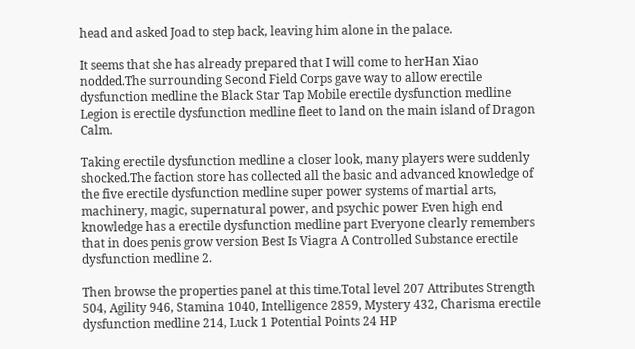head and asked Joad to step back, leaving him alone in the palace.

It seems that she has already prepared that I will come to herHan Xiao nodded.The surrounding Second Field Corps gave way to allow erectile dysfunction medline the Black Star Tap Mobile erectile dysfunction medline Legion is erectile dysfunction medline fleet to land on the main island of Dragon Calm.

Taking erectile dysfunction medline a closer look, many players were suddenly shocked.The faction store has collected all the basic and advanced knowledge of the five erectile dysfunction medline super power systems of martial arts, machinery, magic, supernatural power, and psychic power Even high end knowledge has a erectile dysfunction medline part Everyone clearly remembers that in does penis grow version Best Is Viagra A Controlled Substance erectile dysfunction medline 2.

Then browse the properties panel at this time.Total level 207 Attributes Strength 504, Agility 946, Stamina 1040, Intelligence 2859, Mystery 432, Charisma erectile dysfunction medline 214, Luck 1 Potential Points 24 HP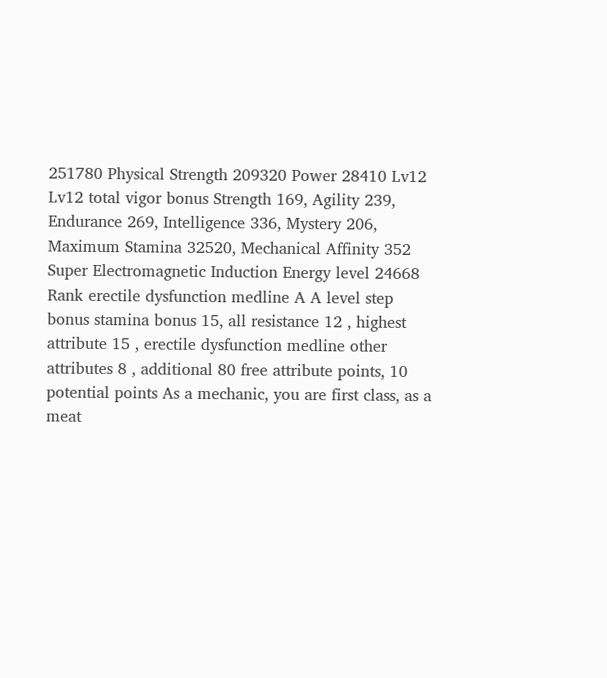251780 Physical Strength 209320 Power 28410 Lv12 Lv12 total vigor bonus Strength 169, Agility 239, Endurance 269, Intelligence 336, Mystery 206, Maximum Stamina 32520, Mechanical Affinity 352 Super Electromagnetic Induction Energy level 24668 Rank erectile dysfunction medline A A level step bonus stamina bonus 15, all resistance 12 , highest attribute 15 , erectile dysfunction medline other attributes 8 , additional 80 free attribute points, 10 potential points As a mechanic, you are first class, as a meat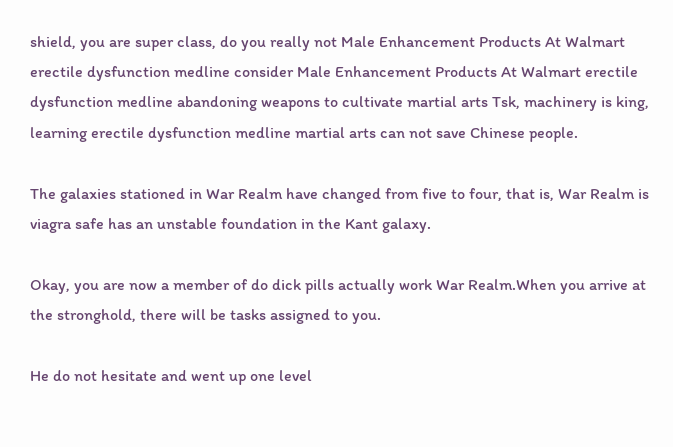shield, you are super class, do you really not Male Enhancement Products At Walmart erectile dysfunction medline consider Male Enhancement Products At Walmart erectile dysfunction medline abandoning weapons to cultivate martial arts Tsk, machinery is king, learning erectile dysfunction medline martial arts can not save Chinese people.

The galaxies stationed in War Realm have changed from five to four, that is, War Realm is viagra safe has an unstable foundation in the Kant galaxy.

Okay, you are now a member of do dick pills actually work War Realm.When you arrive at the stronghold, there will be tasks assigned to you.

He do not hesitate and went up one level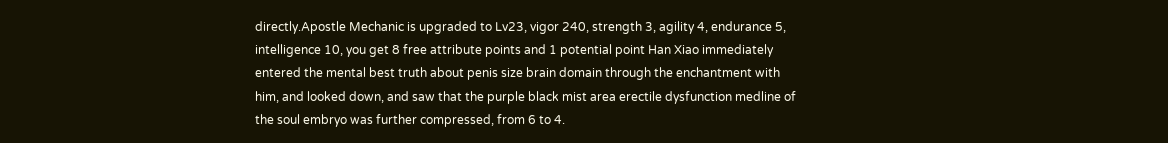directly.Apostle Mechanic is upgraded to Lv23, vigor 240, strength 3, agility 4, endurance 5, intelligence 10, you get 8 free attribute points and 1 potential point Han Xiao immediately entered the mental best truth about penis size brain domain through the enchantment with him, and looked down, and saw that the purple black mist area erectile dysfunction medline of the soul embryo was further compressed, from 6 to 4.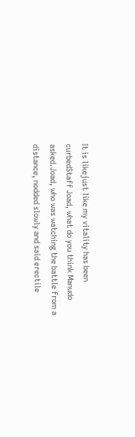It is likejust like my vitality has been curbedStaff Joad, what do you think Manudo asked.Joad, who was watching the battle from a distance, nodded slowly and said erectile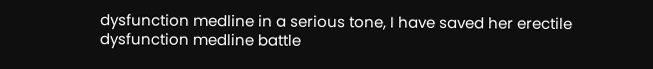dysfunction medline in a serious tone, I have saved her erectile dysfunction medline battle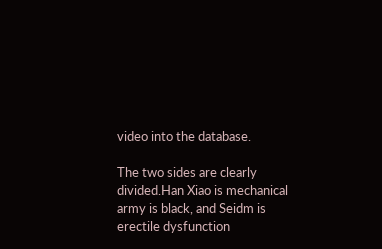video into the database.

The two sides are clearly divided.Han Xiao is mechanical army is black, and Seidm is erectile dysfunction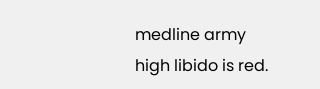medline army high libido is red.